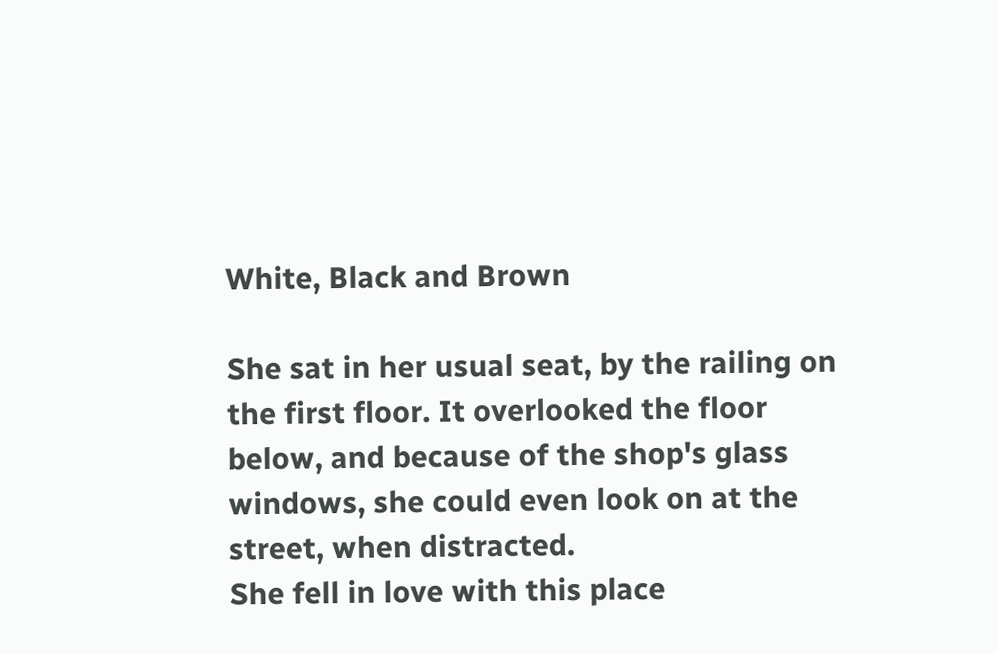White, Black and Brown

She sat in her usual seat, by the railing on the first floor. It overlooked the floor below, and because of the shop's glass windows, she could even look on at the street, when distracted.
She fell in love with this place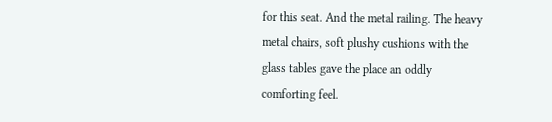for this seat. And the metal railing. The heavy metal chairs, soft plushy cushions with the glass tables gave the place an oddly comforting feel.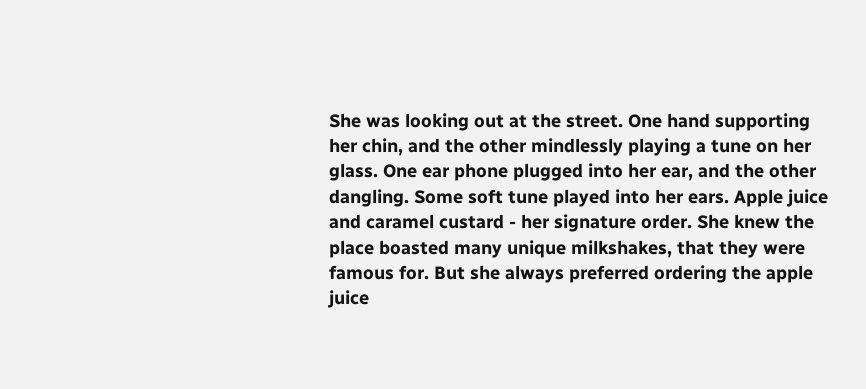She was looking out at the street. One hand supporting her chin, and the other mindlessly playing a tune on her glass. One ear phone plugged into her ear, and the other dangling. Some soft tune played into her ears. Apple juice and caramel custard - her signature order. She knew the place boasted many unique milkshakes, that they were famous for. But she always preferred ordering the apple juice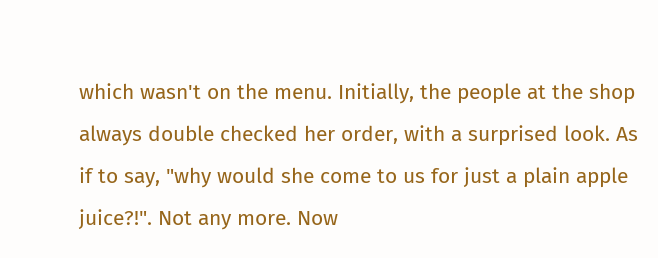which wasn't on the menu. Initially, the people at the shop always double checked her order, with a surprised look. As if to say, "why would she come to us for just a plain apple juice?!". Not any more. Now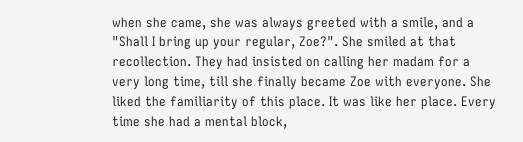when she came, she was always greeted with a smile, and a  "Shall I bring up your regular, Zoe?". She smiled at that recollection. They had insisted on calling her madam for a very long time, till she finally became Zoe with everyone. She liked the familiarity of this place. It was like her place. Every time she had a mental block,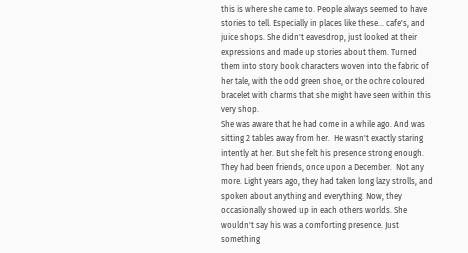this is where she came to. People always seemed to have stories to tell. Especially in places like these... cafe's, and juice shops. She didn't eavesdrop, just looked at their expressions and made up stories about them. Turned them into story book characters woven into the fabric of her tale, with the odd green shoe, or the ochre coloured bracelet with charms that she might have seen within this very shop.
She was aware that he had come in a while ago. And was sitting 2 tables away from her.  He wasn't exactly staring intently at her. But she felt his presence strong enough. They had been friends, once upon a December.  Not any more. Light years ago, they had taken long lazy strolls, and spoken about anything and everything. Now, they occasionally showed up in each others worlds. She wouldn't say his was a comforting presence. Just something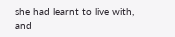she had learnt to live with, and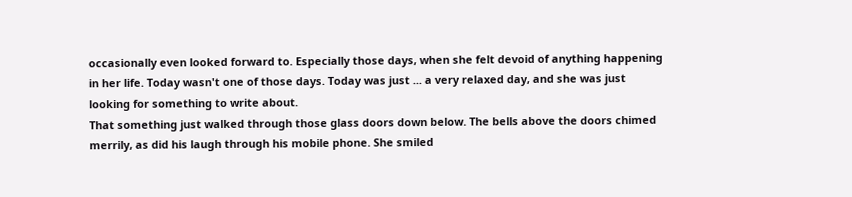occasionally even looked forward to. Especially those days, when she felt devoid of anything happening in her life. Today wasn't one of those days. Today was just ... a very relaxed day, and she was just looking for something to write about.
That something just walked through those glass doors down below. The bells above the doors chimed merrily, as did his laugh through his mobile phone. She smiled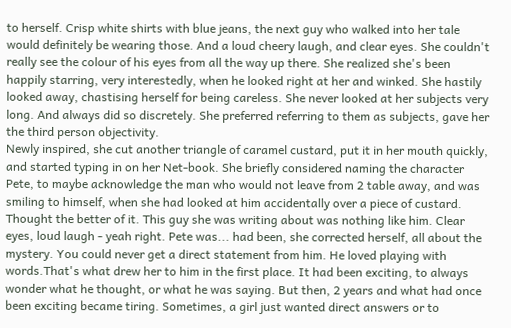to herself. Crisp white shirts with blue jeans, the next guy who walked into her tale would definitely be wearing those. And a loud cheery laugh, and clear eyes. She couldn't really see the colour of his eyes from all the way up there. She realized she's been happily starring, very interestedly, when he looked right at her and winked. She hastily looked away, chastising herself for being careless. She never looked at her subjects very long. And always did so discretely. She preferred referring to them as subjects, gave her the third person objectivity.
Newly inspired, she cut another triangle of caramel custard, put it in her mouth quickly, and started typing in on her Net-book. She briefly considered naming the character Pete, to maybe acknowledge the man who would not leave from 2 table away, and was smiling to himself, when she had looked at him accidentally over a piece of custard. Thought the better of it. This guy she was writing about was nothing like him. Clear eyes, loud laugh - yeah right. Pete was... had been, she corrected herself, all about the mystery. You could never get a direct statement from him. He loved playing with words.That's what drew her to him in the first place. It had been exciting, to always wonder what he thought, or what he was saying. But then, 2 years and what had once been exciting became tiring. Sometimes, a girl just wanted direct answers or to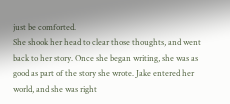just be comforted.
She shook her head to clear those thoughts, and went back to her story. Once she began writing, she was as good as part of the story she wrote. Jake entered her world, and she was right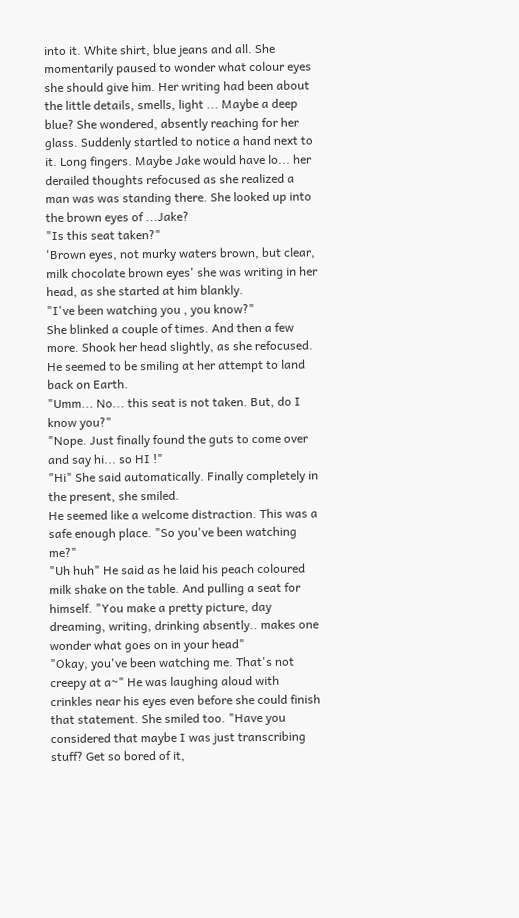into it. White shirt, blue jeans and all. She momentarily paused to wonder what colour eyes she should give him. Her writing had been about the little details, smells, light ... Maybe a deep blue? She wondered, absently reaching for her glass. Suddenly startled to notice a hand next to it. Long fingers. Maybe Jake would have lo... her derailed thoughts refocused as she realized a man was was standing there. She looked up into the brown eyes of ...Jake?
"Is this seat taken?"
'Brown eyes, not murky waters brown, but clear, milk chocolate brown eyes' she was writing in her head, as she started at him blankly.
"I've been watching you , you know?"
She blinked a couple of times. And then a few more. Shook her head slightly, as she refocused.
He seemed to be smiling at her attempt to land back on Earth.
"Umm... No... this seat is not taken. But, do I know you?"
"Nope. Just finally found the guts to come over and say hi... so HI !"
"Hi" She said automatically. Finally completely in the present, she smiled.
He seemed like a welcome distraction. This was a safe enough place. "So you've been watching me?"
"Uh huh" He said as he laid his peach coloured milk shake on the table. And pulling a seat for himself. "You make a pretty picture, day dreaming, writing, drinking absently.. makes one wonder what goes on in your head"
"Okay, you've been watching me. That's not creepy at a~" He was laughing aloud with crinkles near his eyes even before she could finish that statement. She smiled too. "Have you considered that maybe I was just transcribing stuff? Get so bored of it,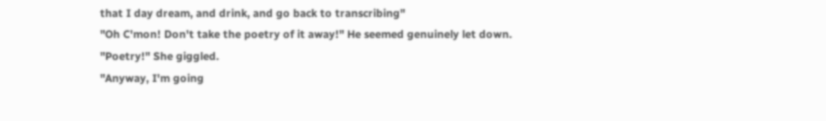that I day dream, and drink, and go back to transcribing"
"Oh C'mon! Don't take the poetry of it away!" He seemed genuinely let down.
"Poetry!" She giggled.
"Anyway, I'm going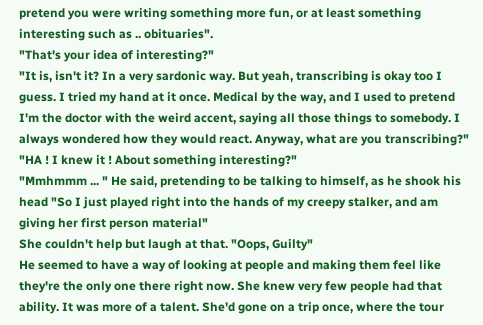pretend you were writing something more fun, or at least something interesting such as .. obituaries".
"That's your idea of interesting?"
"It is, isn't it? In a very sardonic way. But yeah, transcribing is okay too I guess. I tried my hand at it once. Medical by the way, and I used to pretend I'm the doctor with the weird accent, saying all those things to somebody. I always wondered how they would react. Anyway, what are you transcribing?"
"HA ! I knew it ! About something interesting?"
"Mmhmmm ... " He said, pretending to be talking to himself, as he shook his head "So I just played right into the hands of my creepy stalker, and am giving her first person material"
She couldn't help but laugh at that. "Oops, Guilty"
He seemed to have a way of looking at people and making them feel like they're the only one there right now. She knew very few people had that ability. It was more of a talent. She'd gone on a trip once, where the tour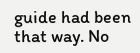guide had been that way. No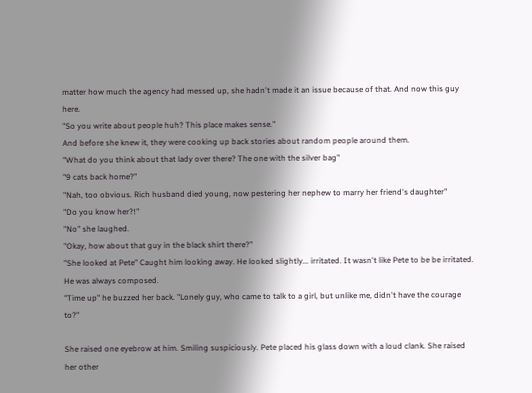matter how much the agency had messed up, she hadn't made it an issue because of that. And now this guy here.
"So you write about people huh? This place makes sense."
And before she knew it, they were cooking up back stories about random people around them.
"What do you think about that lady over there? The one with the silver bag"
"9 cats back home?"
"Nah, too obvious. Rich husband died young, now pestering her nephew to marry her friend's daughter"
"Do you know her?!"
"No" she laughed.
"Okay, how about that guy in the black shirt there?"
"She looked at Pete" Caught him looking away. He looked slightly... irritated. It wasn't like Pete to be be irritated. He was always composed.
"Time up" he buzzed her back. "Lonely guy, who came to talk to a girl, but unlike me, didn't have the courage to?"

She raised one eyebrow at him. Smiling suspiciously. Pete placed his glass down with a loud clank. She raised her other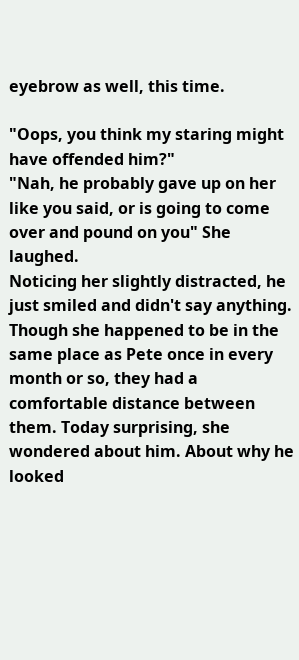eyebrow as well, this time.

"Oops, you think my staring might have offended him?"
"Nah, he probably gave up on her like you said, or is going to come over and pound on you" She laughed.
Noticing her slightly distracted, he just smiled and didn't say anything.
Though she happened to be in the same place as Pete once in every month or so, they had a comfortable distance between them. Today surprising, she wondered about him. About why he looked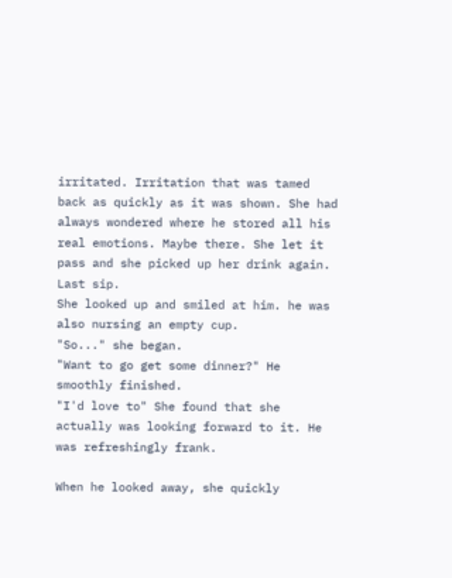irritated. Irritation that was tamed back as quickly as it was shown. She had always wondered where he stored all his real emotions. Maybe there. She let it pass and she picked up her drink again.
Last sip.
She looked up and smiled at him. he was also nursing an empty cup.
"So..." she began.
"Want to go get some dinner?" He smoothly finished.
"I'd love to" She found that she actually was looking forward to it. He was refreshingly frank.

When he looked away, she quickly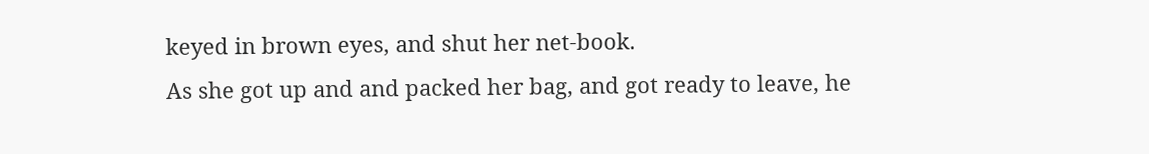keyed in brown eyes, and shut her net-book.
As she got up and and packed her bag, and got ready to leave, he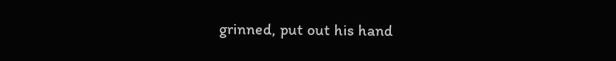grinned, put out his hand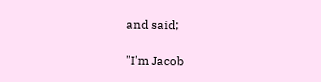and said;

"I'm Jacob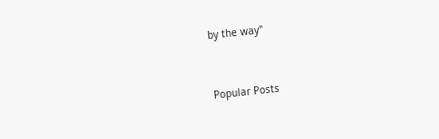by the way"


Popular Posts